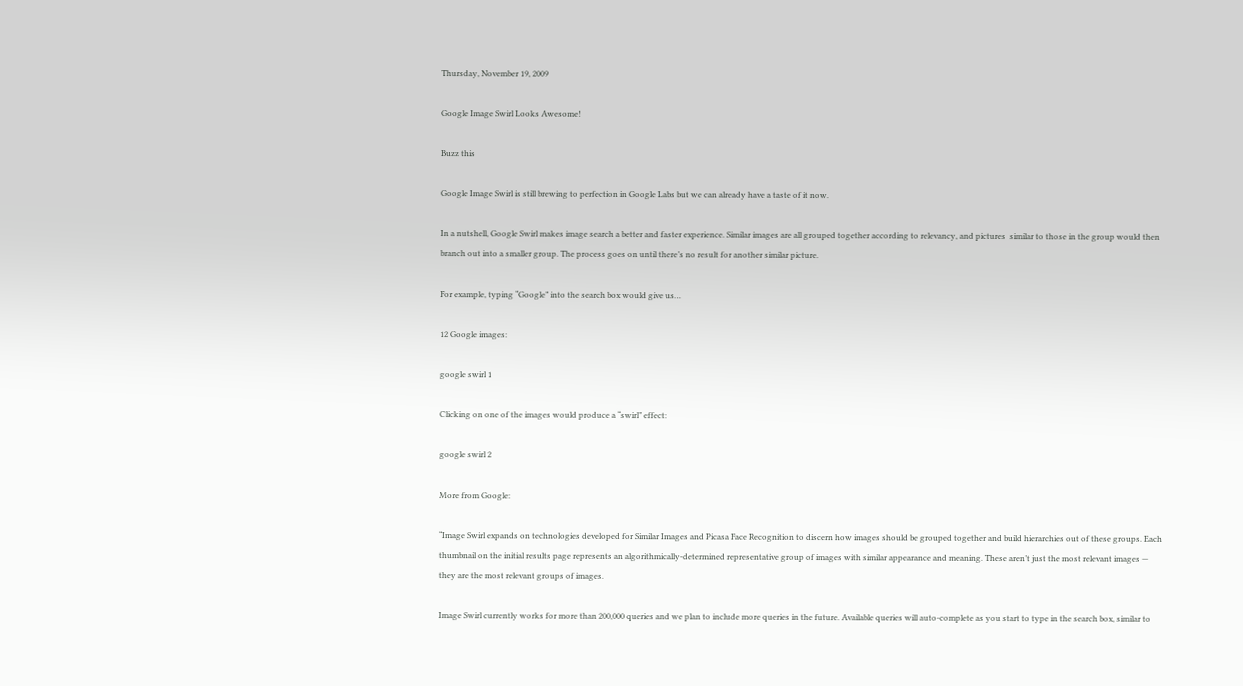Thursday, November 19, 2009

Google Image Swirl Looks Awesome!

Buzz this

Google Image Swirl is still brewing to perfection in Google Labs but we can already have a taste of it now.

In a nutshell, Google Swirl makes image search a better and faster experience. Similar images are all grouped together according to relevancy, and pictures  similar to those in the group would then branch out into a smaller group. The process goes on until there’s no result for another similar picture.

For example, typing “Google” into the search box would give us…

12 Google images:

google swirl 1

Clicking on one of the images would produce a “swirl” effect:

google swirl 2

More from Google:

“Image Swirl expands on technologies developed for Similar Images and Picasa Face Recognition to discern how images should be grouped together and build hierarchies out of these groups. Each thumbnail on the initial results page represents an algorithmically-determined representative group of images with similar appearance and meaning. These aren’t just the most relevant images — they are the most relevant groups of images.

Image Swirl currently works for more than 200,000 queries and we plan to include more queries in the future. Available queries will auto-complete as you start to type in the search box, similar to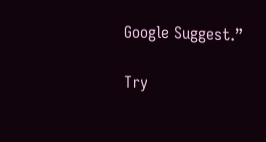Google Suggest.”

Try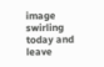image swirling today and leave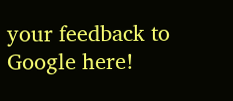your feedback to Google here!